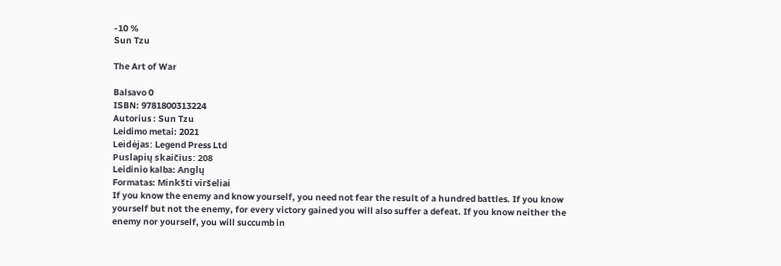-10 %
Sun Tzu

The Art of War

Balsavo 0
ISBN: 9781800313224
Autorius : Sun Tzu
Leidimo metai: 2021
Leidėjas: Legend Press Ltd
Puslapių skaičius: 208
Leidinio kalba: Anglų
Formatas: Minkšti viršeliai
If you know the enemy and know yourself, you need not fear the result of a hundred battles. If you know yourself but not the enemy, for every victory gained you will also suffer a defeat. If you know neither the enemy nor yourself, you will succumb in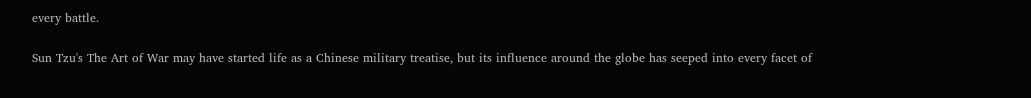every battle.

Sun Tzu's The Art of War may have started life as a Chinese military treatise, but its influence around the globe has seeped into every facet of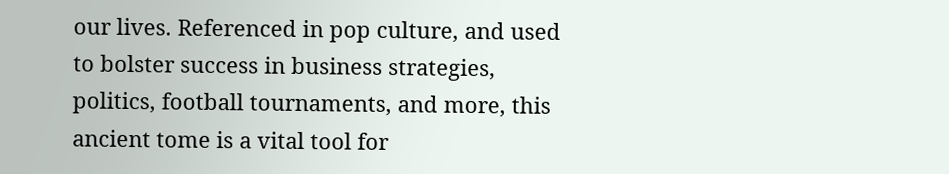our lives. Referenced in pop culture, and used to bolster success in business strategies, politics, football tournaments, and more, this ancient tome is a vital tool for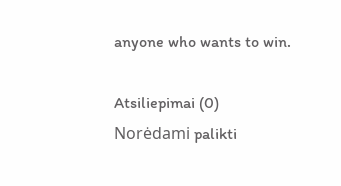anyone who wants to win.

Atsiliepimai (0)
Norėdami palikti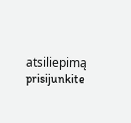atsiliepimą prisijunkite